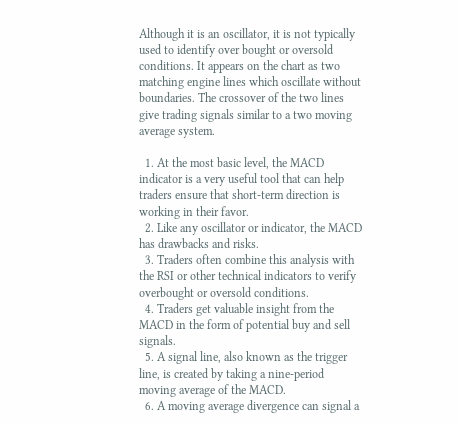Although it is an oscillator, it is not typically used to identify over bought or oversold conditions. It appears on the chart as two matching engine lines which oscillate without boundaries. The crossover of the two lines give trading signals similar to a two moving average system.

  1. At the most basic level, the MACD indicator is a very useful tool that can help traders ensure that short-term direction is working in their favor.
  2. Like any oscillator or indicator, the MACD has drawbacks and risks.
  3. Traders often combine this analysis with the RSI or other technical indicators to verify overbought or oversold conditions.
  4. Traders get valuable insight from the MACD in the form of potential buy and sell signals.
  5. A signal line, also known as the trigger line, is created by taking a nine-period moving average of the MACD.
  6. A moving average divergence can signal a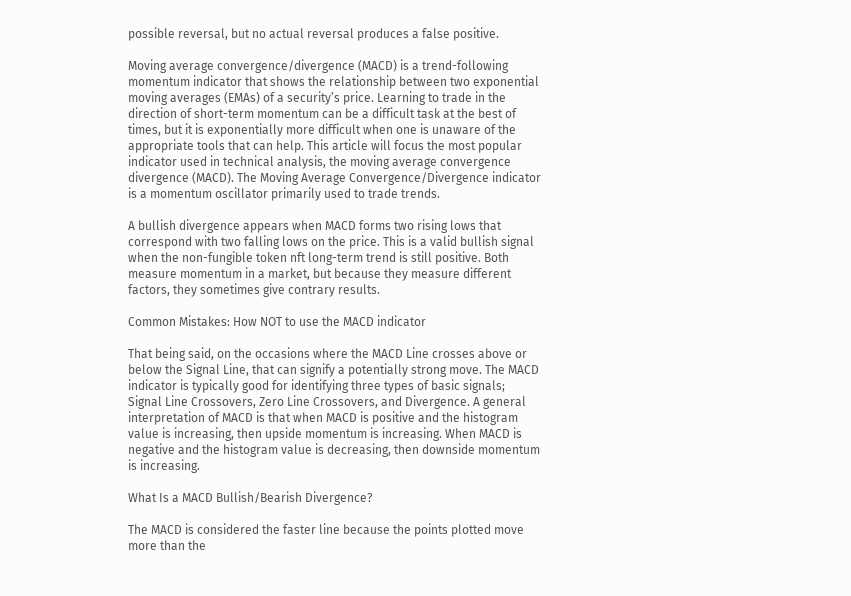possible reversal, but no actual reversal produces a false positive.

Moving average convergence/divergence (MACD) is a trend-following momentum indicator that shows the relationship between two exponential moving averages (EMAs) of a security’s price. Learning to trade in the direction of short-term momentum can be a difficult task at the best of times, but it is exponentially more difficult when one is unaware of the appropriate tools that can help. This article will focus the most popular indicator used in technical analysis, the moving average convergence divergence (MACD). The Moving Average Convergence/Divergence indicator is a momentum oscillator primarily used to trade trends.

A bullish divergence appears when MACD forms two rising lows that correspond with two falling lows on the price. This is a valid bullish signal when the non-fungible token nft long-term trend is still positive. Both measure momentum in a market, but because they measure different factors, they sometimes give contrary results.

Common Mistakes: How NOT to use the MACD indicator

That being said, on the occasions where the MACD Line crosses above or below the Signal Line, that can signify a potentially strong move. The MACD indicator is typically good for identifying three types of basic signals; Signal Line Crossovers, Zero Line Crossovers, and Divergence. A general interpretation of MACD is that when MACD is positive and the histogram value is increasing, then upside momentum is increasing. When MACD is negative and the histogram value is decreasing, then downside momentum is increasing.

What Is a MACD Bullish/Bearish Divergence?

The MACD is considered the faster line because the points plotted move more than the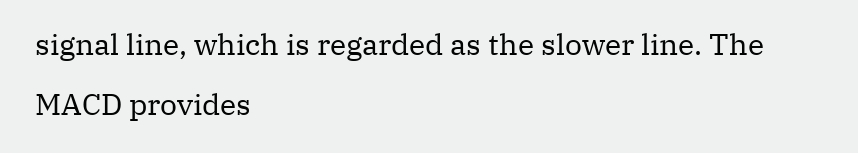signal line, which is regarded as the slower line. The MACD provides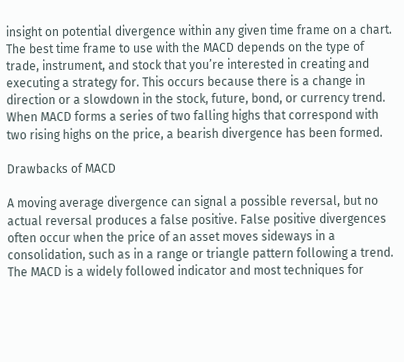insight on potential divergence within any given time frame on a chart. The best time frame to use with the MACD depends on the type of trade, instrument, and stock that you’re interested in creating and executing a strategy for. This occurs because there is a change in direction or a slowdown in the stock, future, bond, or currency trend. When MACD forms a series of two falling highs that correspond with two rising highs on the price, a bearish divergence has been formed.

Drawbacks of MACD

A moving average divergence can signal a possible reversal, but no actual reversal produces a false positive. False positive divergences often occur when the price of an asset moves sideways in a consolidation, such as in a range or triangle pattern following a trend. The MACD is a widely followed indicator and most techniques for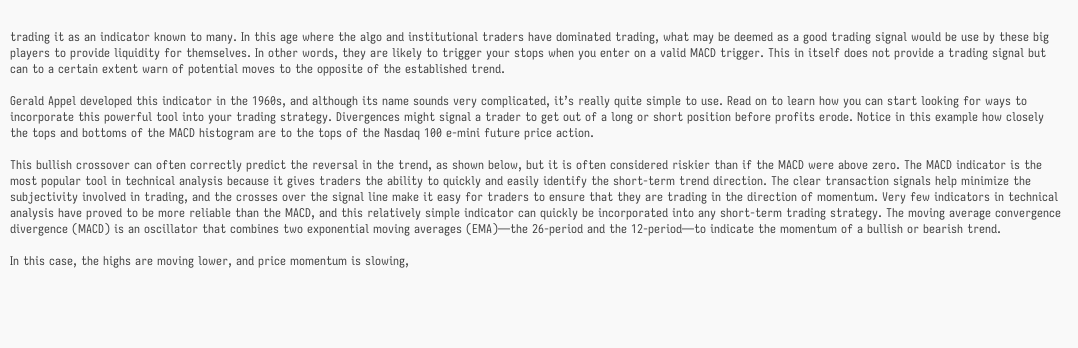trading it as an indicator known to many. In this age where the algo and institutional traders have dominated trading, what may be deemed as a good trading signal would be use by these big players to provide liquidity for themselves. In other words, they are likely to trigger your stops when you enter on a valid MACD trigger. This in itself does not provide a trading signal but can to a certain extent warn of potential moves to the opposite of the established trend.

Gerald Appel developed this indicator in the 1960s, and although its name sounds very complicated, it’s really quite simple to use. Read on to learn how you can start looking for ways to incorporate this powerful tool into your trading strategy. Divergences might signal a trader to get out of a long or short position before profits erode. Notice in this example how closely the tops and bottoms of the MACD histogram are to the tops of the Nasdaq 100 e-mini future price action.

This bullish crossover can often correctly predict the reversal in the trend, as shown below, but it is often considered riskier than if the MACD were above zero. The MACD indicator is the most popular tool in technical analysis because it gives traders the ability to quickly and easily identify the short-term trend direction. The clear transaction signals help minimize the subjectivity involved in trading, and the crosses over the signal line make it easy for traders to ensure that they are trading in the direction of momentum. Very few indicators in technical analysis have proved to be more reliable than the MACD, and this relatively simple indicator can quickly be incorporated into any short-term trading strategy. The moving average convergence divergence (MACD) is an oscillator that combines two exponential moving averages (EMA)—the 26-period and the 12-period—to indicate the momentum of a bullish or bearish trend.

In this case, the highs are moving lower, and price momentum is slowing,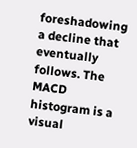foreshadowing a decline that eventually follows. The MACD histogram is a visual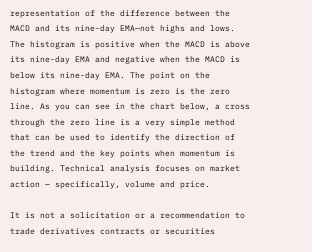representation of the difference between the MACD and its nine-day EMA—not highs and lows. The histogram is positive when the MACD is above its nine-day EMA and negative when the MACD is below its nine-day EMA. The point on the histogram where momentum is zero is the zero line. As you can see in the chart below, a cross through the zero line is a very simple method that can be used to identify the direction of the trend and the key points when momentum is building. Technical analysis focuses on market action — specifically, volume and price.

It is not a solicitation or a recommendation to trade derivatives contracts or securities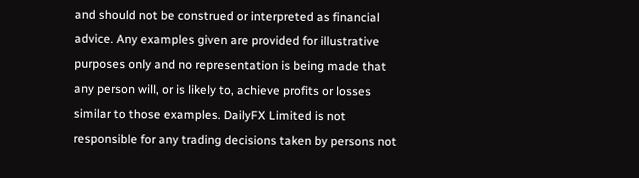and should not be construed or interpreted as financial advice. Any examples given are provided for illustrative purposes only and no representation is being made that any person will, or is likely to, achieve profits or losses similar to those examples. DailyFX Limited is not responsible for any trading decisions taken by persons not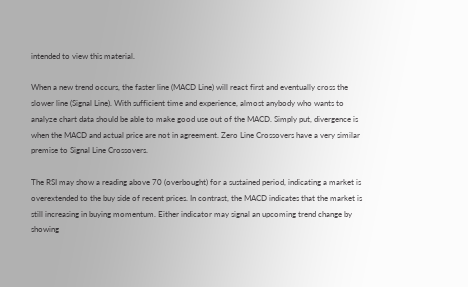intended to view this material.

When a new trend occurs, the faster line (MACD Line) will react first and eventually cross the slower line (Signal Line). With sufficient time and experience, almost anybody who wants to analyze chart data should be able to make good use out of the MACD. Simply put, divergence is when the MACD and actual price are not in agreement. Zero Line Crossovers have a very similar premise to Signal Line Crossovers.

The RSI may show a reading above 70 (overbought) for a sustained period, indicating a market is overextended to the buy side of recent prices. In contrast, the MACD indicates that the market is still increasing in buying momentum. Either indicator may signal an upcoming trend change by showing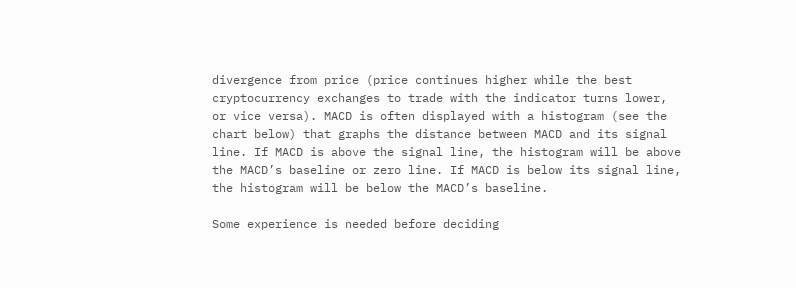divergence from price (price continues higher while the best cryptocurrency exchanges to trade with the indicator turns lower, or vice versa). MACD is often displayed with a histogram (see the chart below) that graphs the distance between MACD and its signal line. If MACD is above the signal line, the histogram will be above the MACD’s baseline or zero line. If MACD is below its signal line, the histogram will be below the MACD’s baseline.

Some experience is needed before deciding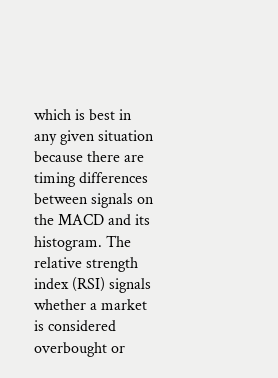which is best in any given situation because there are timing differences between signals on the MACD and its histogram. The relative strength index (RSI) signals whether a market is considered overbought or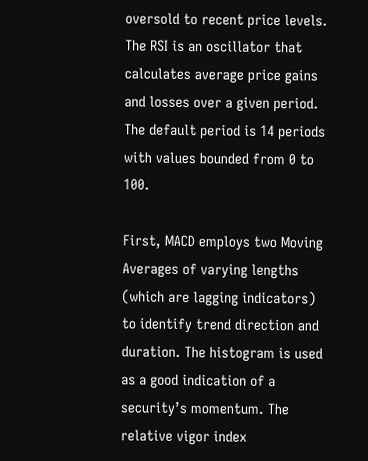oversold to recent price levels. The RSI is an oscillator that calculates average price gains and losses over a given period. The default period is 14 periods with values bounded from 0 to 100.

First, MACD employs two Moving Averages of varying lengths (which are lagging indicators) to identify trend direction and duration. The histogram is used as a good indication of a security’s momentum. The relative vigor index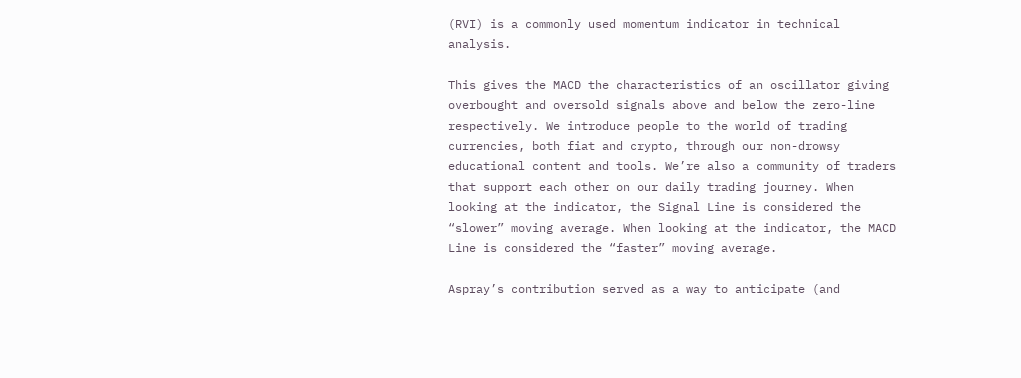(RVI) is a commonly used momentum indicator in technical analysis.

This gives the MACD the characteristics of an oscillator giving overbought and oversold signals above and below the zero-line respectively. We introduce people to the world of trading currencies, both fiat and crypto, through our non-drowsy educational content and tools. We’re also a community of traders that support each other on our daily trading journey. When looking at the indicator, the Signal Line is considered the “slower” moving average. When looking at the indicator, the MACD Line is considered the “faster” moving average.

Aspray’s contribution served as a way to anticipate (and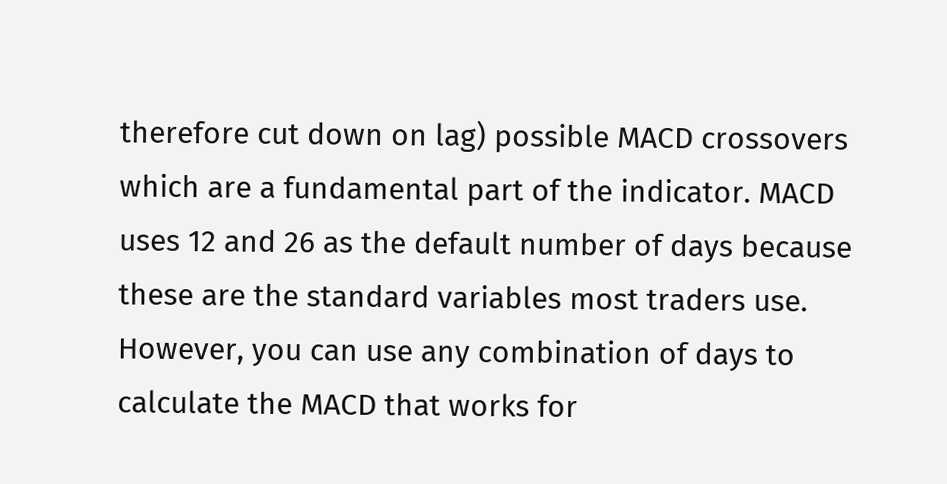therefore cut down on lag) possible MACD crossovers which are a fundamental part of the indicator. MACD uses 12 and 26 as the default number of days because these are the standard variables most traders use. However, you can use any combination of days to calculate the MACD that works for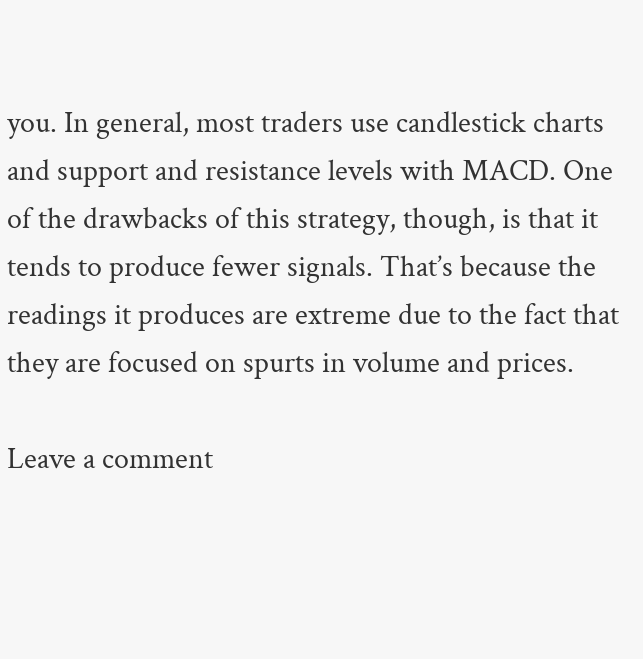you. In general, most traders use candlestick charts and support and resistance levels with MACD. One of the drawbacks of this strategy, though, is that it tends to produce fewer signals. That’s because the readings it produces are extreme due to the fact that they are focused on spurts in volume and prices.

Leave a comment